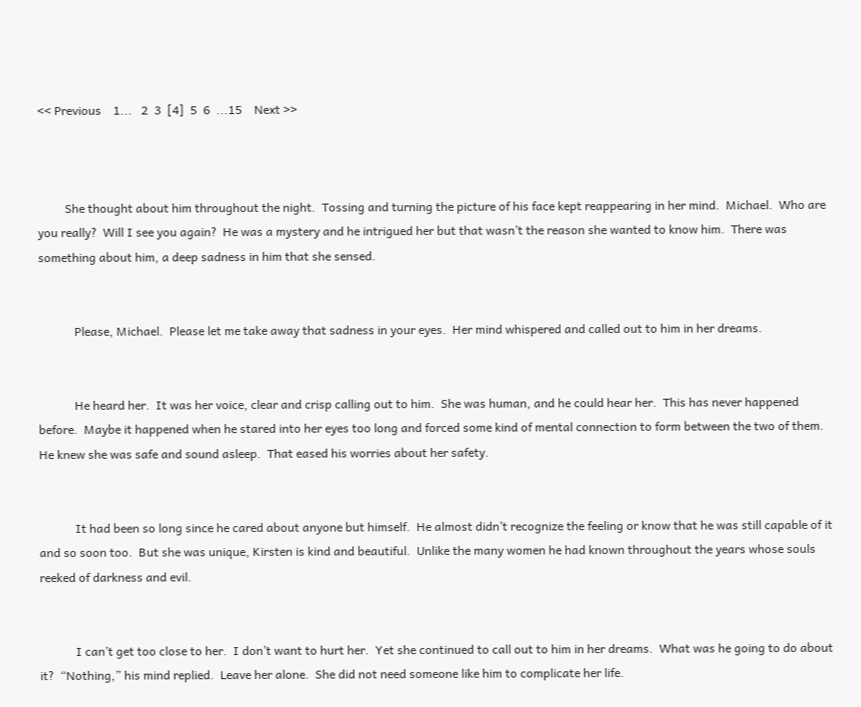<< Previous    1...   2  3  [4]  5  6  ...15    Next >>



         She thought about him throughout the night.  Tossing and turning the picture of his face kept reappearing in her mind.  Michael.  Who are you really?  Will I see you again?  He was a mystery and he intrigued her but that wasn’t the reason she wanted to know him.  There was something about him, a deep sadness in him that she sensed.


            Please, Michael.  Please let me take away that sadness in your eyes.  Her mind whispered and called out to him in her dreams.


            He heard her.  It was her voice, clear and crisp calling out to him.  She was human, and he could hear her.  This has never happened before.  Maybe it happened when he stared into her eyes too long and forced some kind of mental connection to form between the two of them.  He knew she was safe and sound asleep.  That eased his worries about her safety.


            It had been so long since he cared about anyone but himself.  He almost didn’t recognize the feeling or know that he was still capable of it and so soon too.  But she was unique, Kirsten is kind and beautiful.  Unlike the many women he had known throughout the years whose souls reeked of darkness and evil.


            I can’t get too close to her.  I don’t want to hurt her.  Yet she continued to call out to him in her dreams.  What was he going to do about it?  “Nothing,” his mind replied.  Leave her alone.  She did not need someone like him to complicate her life.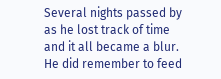Several nights passed by as he lost track of time and it all became a blur.  He did remember to feed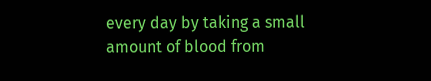every day by taking a small amount of blood from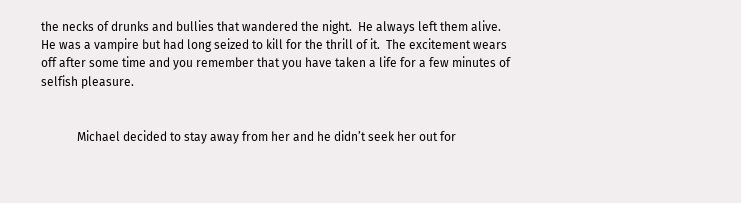the necks of drunks and bullies that wandered the night.  He always left them alive.  He was a vampire but had long seized to kill for the thrill of it.  The excitement wears off after some time and you remember that you have taken a life for a few minutes of selfish pleasure.


            Michael decided to stay away from her and he didn’t seek her out for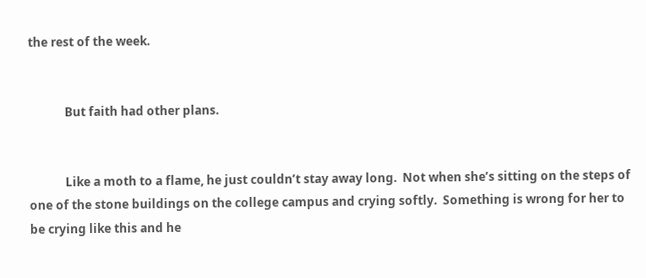the rest of the week.


            But faith had other plans.


            Like a moth to a flame, he just couldn’t stay away long.  Not when she’s sitting on the steps of one of the stone buildings on the college campus and crying softly.  Something is wrong for her to be crying like this and he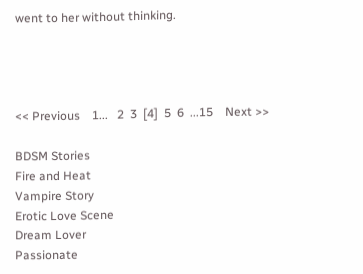went to her without thinking.




<< Previous    1...   2  3  [4]  5  6  ...15    Next >>

BDSM Stories
Fire and Heat
Vampire Story
Erotic Love Scene
Dream Lover
Passionate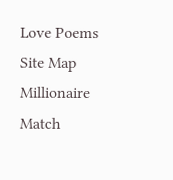Love Poems
Site Map
Millionaire Match